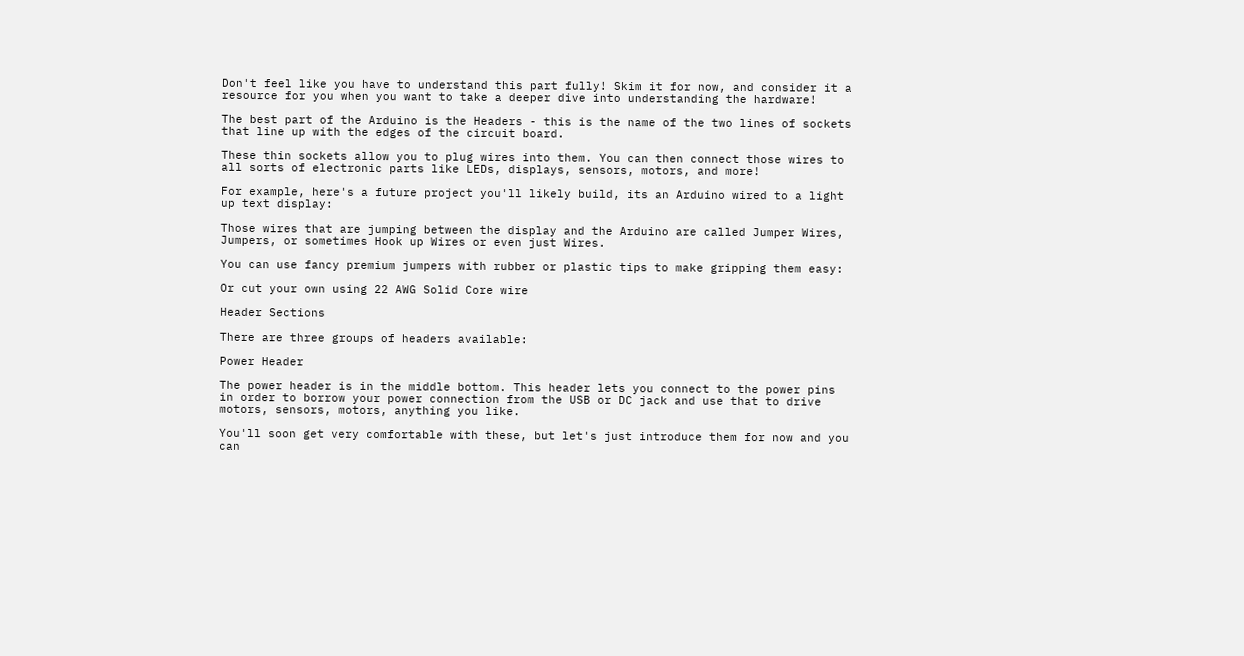Don't feel like you have to understand this part fully! Skim it for now, and consider it a resource for you when you want to take a deeper dive into understanding the hardware!

The best part of the Arduino is the Headers - this is the name of the two lines of sockets that line up with the edges of the circuit board.

These thin sockets allow you to plug wires into them. You can then connect those wires to all sorts of electronic parts like LEDs, displays, sensors, motors, and more!

For example, here's a future project you'll likely build, its an Arduino wired to a light up text display:

Those wires that are jumping between the display and the Arduino are called Jumper Wires, Jumpers, or sometimes Hook up Wires or even just Wires.

You can use fancy premium jumpers with rubber or plastic tips to make gripping them easy:

Or cut your own using 22 AWG Solid Core wire

Header Sections

There are three groups of headers available:

Power Header

The power header is in the middle bottom. This header lets you connect to the power pins in order to borrow your power connection from the USB or DC jack and use that to drive motors, sensors, motors, anything you like.

You'll soon get very comfortable with these, but let's just introduce them for now and you can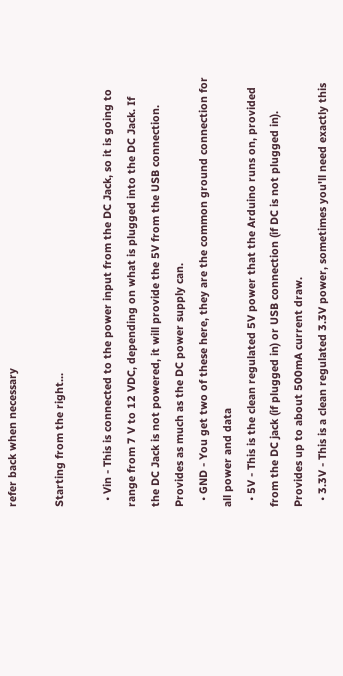refer back when necessary

Starting from the right...

  • Vin - This is connected to the power input from the DC Jack, so it is going to range from 7 V to 12 VDC, depending on what is plugged into the DC Jack. If the DC Jack is not powered, it will provide the 5V from the USB connection. Provides as much as the DC power supply can.
  • GND - You get two of these here, they are the common ground connection for all power and data
  • 5V - This is the clean regulated 5V power that the Arduino runs on, provided from the DC jack (if plugged in) or USB connection (if DC is not plugged in). Provides up to about 500mA current draw.
  • 3.3V - This is a clean regulated 3.3V power, sometimes you'll need exactly this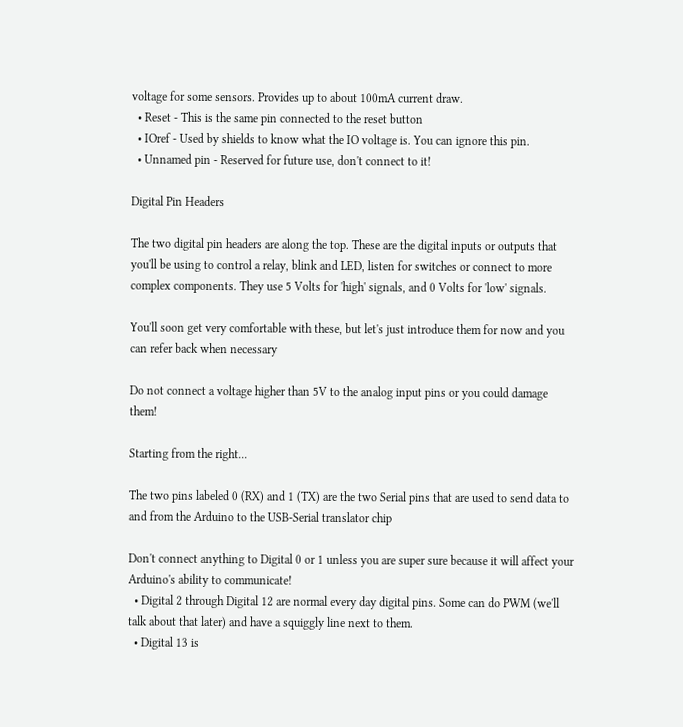voltage for some sensors. Provides up to about 100mA current draw.
  • Reset - This is the same pin connected to the reset button
  • IOref - Used by shields to know what the IO voltage is. You can ignore this pin.
  • Unnamed pin - Reserved for future use, don't connect to it!

Digital Pin Headers

The two digital pin headers are along the top. These are the digital inputs or outputs that you'll be using to control a relay, blink and LED, listen for switches or connect to more complex components. They use 5 Volts for 'high' signals, and 0 Volts for 'low' signals.

You'll soon get very comfortable with these, but let's just introduce them for now and you can refer back when necessary

Do not connect a voltage higher than 5V to the analog input pins or you could damage them!

Starting from the right...

The two pins labeled 0 (RX) and 1 (TX) are the two Serial pins that are used to send data to and from the Arduino to the USB-Serial translator chip

Don't connect anything to Digital 0 or 1 unless you are super sure because it will affect your Arduino's ability to communicate!
  • Digital 2 through Digital 12 are normal every day digital pins. Some can do PWM (we'll talk about that later) and have a squiggly line next to them.
  • Digital 13 is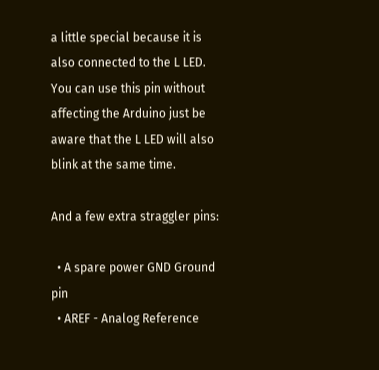a little special because it is also connected to the L LED. You can use this pin without affecting the Arduino just be aware that the L LED will also blink at the same time.

And a few extra straggler pins:

  • A spare power GND Ground pin
  • AREF - Analog Reference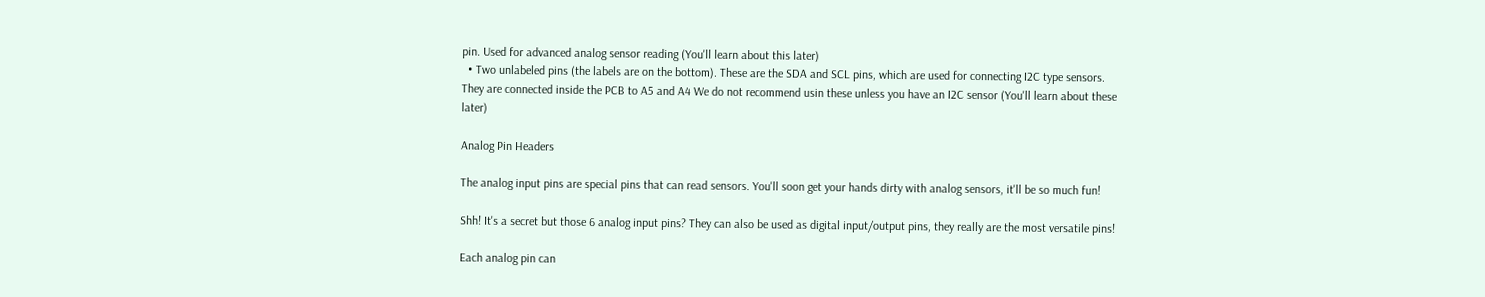pin. Used for advanced analog sensor reading (You'll learn about this later)
  • Two unlabeled pins (the labels are on the bottom). These are the SDA and SCL pins, which are used for connecting I2C type sensors. They are connected inside the PCB to A5 and A4 We do not recommend usin these unless you have an I2C sensor (You'll learn about these later)

Analog Pin Headers

The analog input pins are special pins that can read sensors. You'll soon get your hands dirty with analog sensors, it'll be so much fun!

Shh! It's a secret but those 6 analog input pins? They can also be used as digital input/output pins, they really are the most versatile pins!

Each analog pin can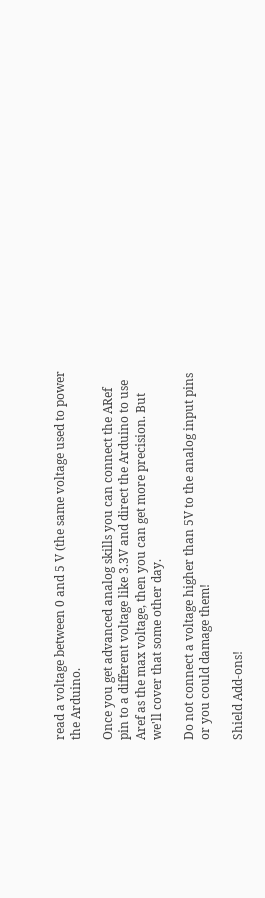read a voltage between 0 and 5 V (the same voltage used to power the Arduino.

Once you get advanced analog skills you can connect the ARef pin to a different voltage like 3.3V and direct the Arduino to use Aref as the max voltage, then you can get more precision. But we'll cover that some other day.

Do not connect a voltage higher than 5V to the analog input pins or you could damage them!

Shield Add-ons!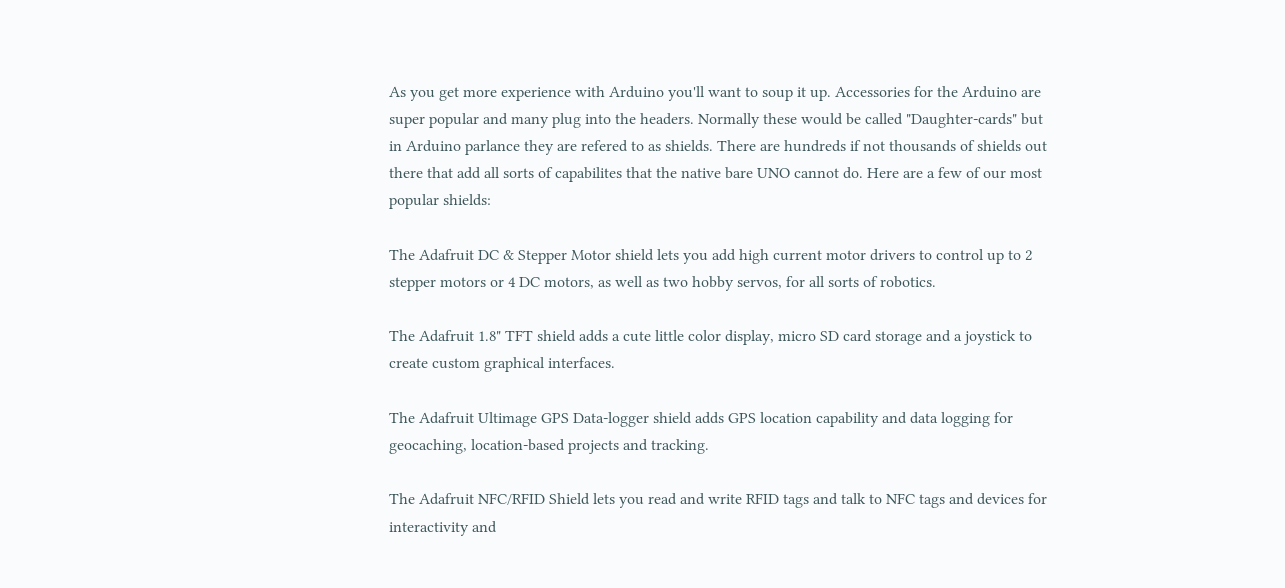As you get more experience with Arduino you'll want to soup it up. Accessories for the Arduino are super popular and many plug into the headers. Normally these would be called "Daughter-cards" but in Arduino parlance they are refered to as shields. There are hundreds if not thousands of shields out there that add all sorts of capabilites that the native bare UNO cannot do. Here are a few of our most popular shields:

The Adafruit DC & Stepper Motor shield lets you add high current motor drivers to control up to 2 stepper motors or 4 DC motors, as well as two hobby servos, for all sorts of robotics.

The Adafruit 1.8" TFT shield adds a cute little color display, micro SD card storage and a joystick to create custom graphical interfaces.

The Adafruit Ultimage GPS Data-logger shield adds GPS location capability and data logging for geocaching, location-based projects and tracking.

The Adafruit NFC/RFID Shield lets you read and write RFID tags and talk to NFC tags and devices for interactivity and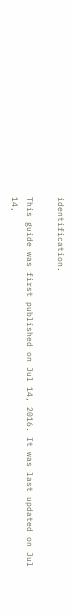identification.

This guide was first published on Jul 14, 2016. It was last updated on Jul 14,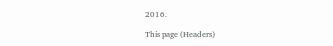2016.

This page (Headers)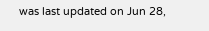was last updated on Jun 28,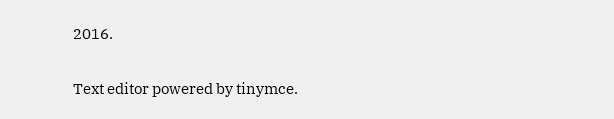2016.

Text editor powered by tinymce.